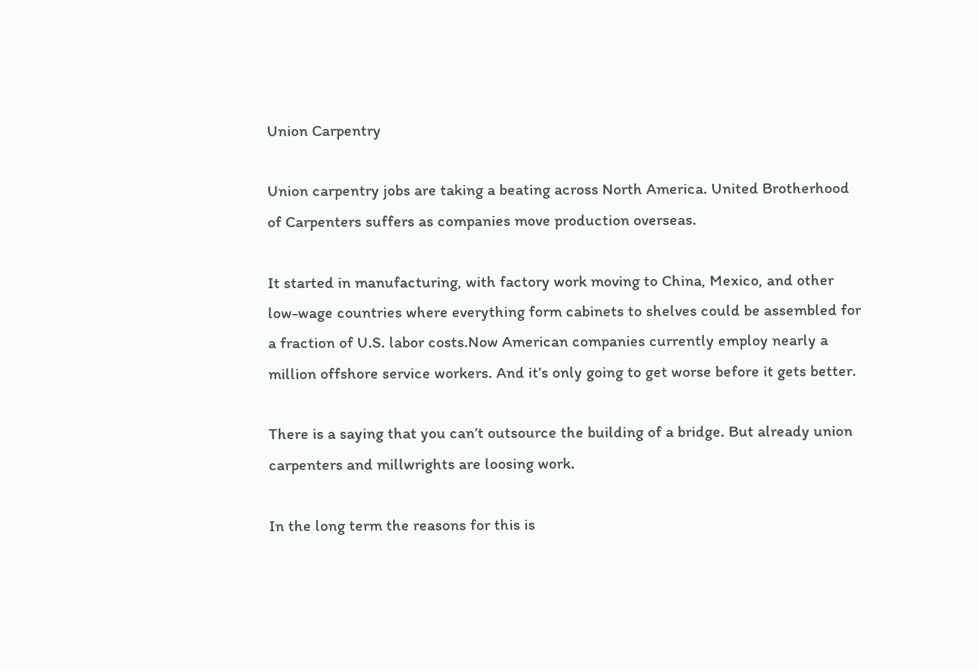Union Carpentry

Union carpentry jobs are taking a beating across North America. United Brotherhood of Carpenters suffers as companies move production overseas.

It started in manufacturing, with factory work moving to China, Mexico, and other low-wage countries where everything form cabinets to shelves could be assembled for a fraction of U.S. labor costs.Now American companies currently employ nearly a million offshore service workers. And it’s only going to get worse before it gets better.

There is a saying that you can’t outsource the building of a bridge. But already union carpenters and millwrights are loosing work.

In the long term the reasons for this is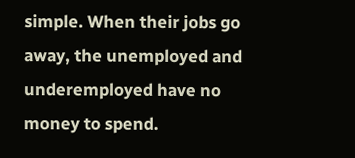simple. When their jobs go away, the unemployed and underemployed have no money to spend.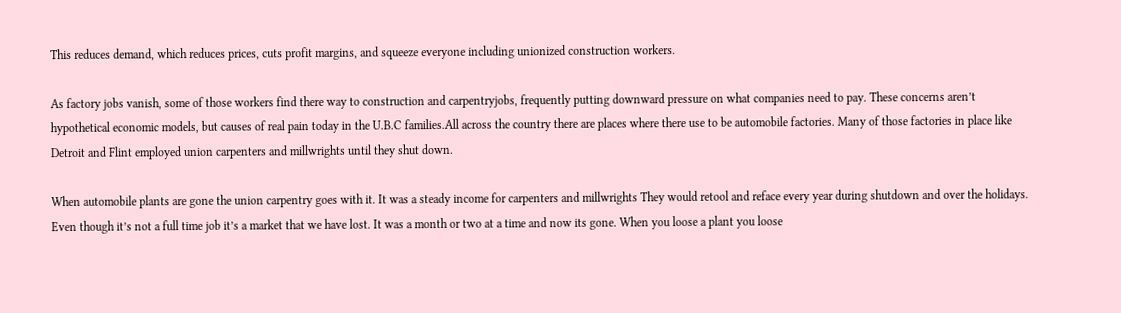This reduces demand, which reduces prices, cuts profit margins, and squeeze everyone including unionized construction workers.

As factory jobs vanish, some of those workers find there way to construction and carpentryjobs, frequently putting downward pressure on what companies need to pay. These concerns aren’t hypothetical economic models, but causes of real pain today in the U.B.C families.All across the country there are places where there use to be automobile factories. Many of those factories in place like Detroit and Flint employed union carpenters and millwrights until they shut down.

When automobile plants are gone the union carpentry goes with it. It was a steady income for carpenters and millwrights They would retool and reface every year during shutdown and over the holidays. Even though it’s not a full time job it’s a market that we have lost. It was a month or two at a time and now its gone. When you loose a plant you loose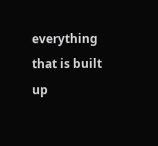everything that is built up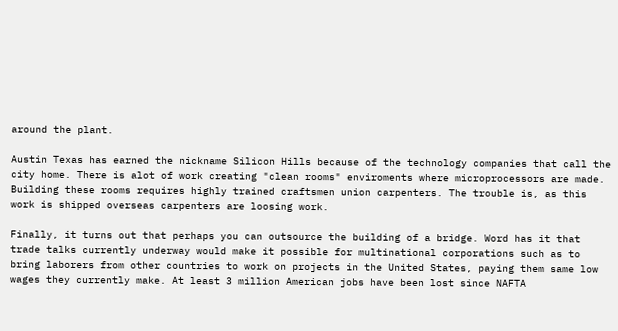around the plant.

Austin Texas has earned the nickname Silicon Hills because of the technology companies that call the city home. There is alot of work creating "clean rooms" enviroments where microprocessors are made. Building these rooms requires highly trained craftsmen union carpenters. The trouble is, as this work is shipped overseas carpenters are loosing work.

Finally, it turns out that perhaps you can outsource the building of a bridge. Word has it that trade talks currently underway would make it possible for multinational corporations such as to bring laborers from other countries to work on projects in the United States, paying them same low wages they currently make. At least 3 million American jobs have been lost since NAFTA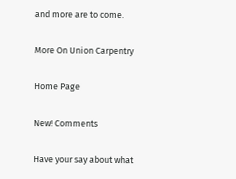and more are to come.

More On Union Carpentry

Home Page

New! Comments

Have your say about what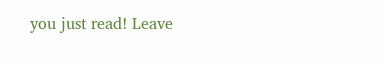you just read! Leave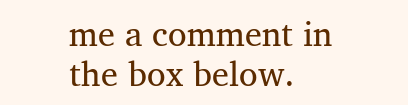me a comment in the box below.